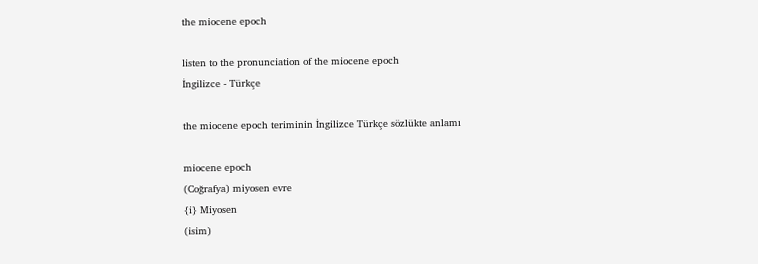the miocene epoch

listen to the pronunciation of the miocene epoch
İngilizce - Türkçe

the miocene epoch teriminin İngilizce Türkçe sözlükte anlamı

miocene epoch
(Coğrafya) miyosen evre
{i} Miyosen
(isim)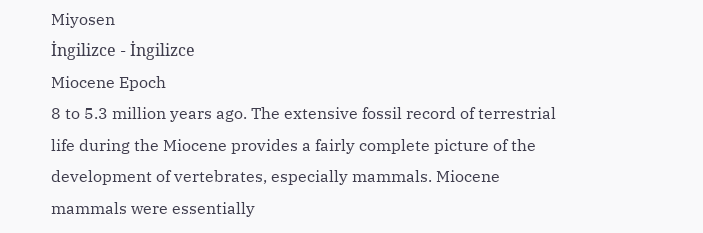Miyosen
İngilizce - İngilizce
Miocene Epoch
8 to 5.3 million years ago. The extensive fossil record of terrestrial life during the Miocene provides a fairly complete picture of the development of vertebrates, especially mammals. Miocene mammals were essentially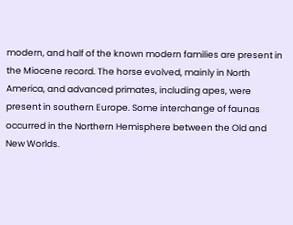modern, and half of the known modern families are present in the Miocene record. The horse evolved, mainly in North America, and advanced primates, including apes, were present in southern Europe. Some interchange of faunas occurred in the Northern Hemisphere between the Old and New Worlds.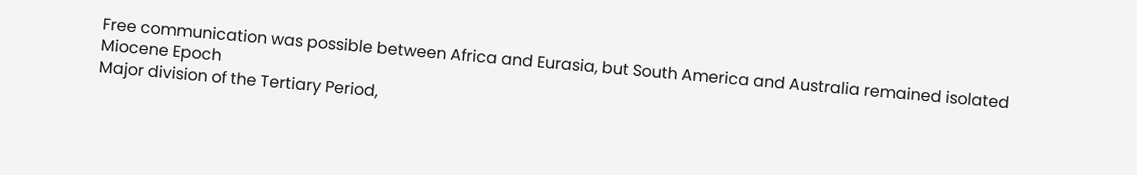Free communication was possible between Africa and Eurasia, but South America and Australia remained isolated
Miocene Epoch
Major division of the Tertiary Period,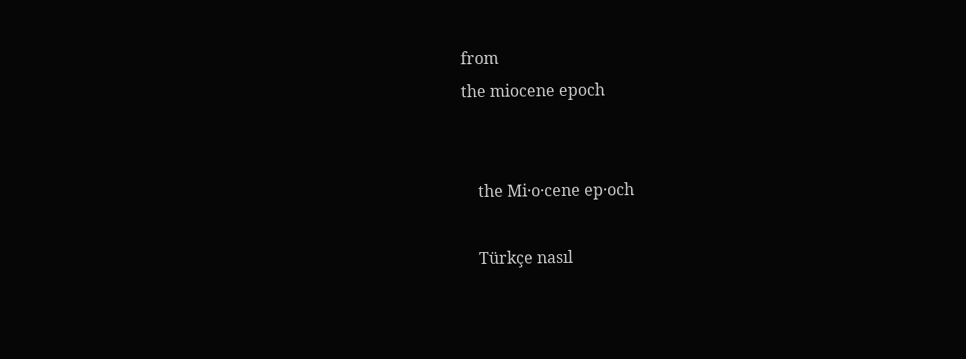from
the miocene epoch


    the Mi·o·cene ep·och

    Türkçe nasıl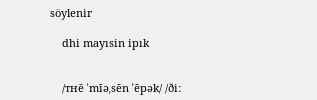söylenir

    dhi mayısin ipık


    /ᴛʜē ˈmīəˌsēn ˈēpək/ /ðiː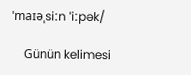ˈmaɪəˌsiːn ˈiːpək/

    Günün kelimesi